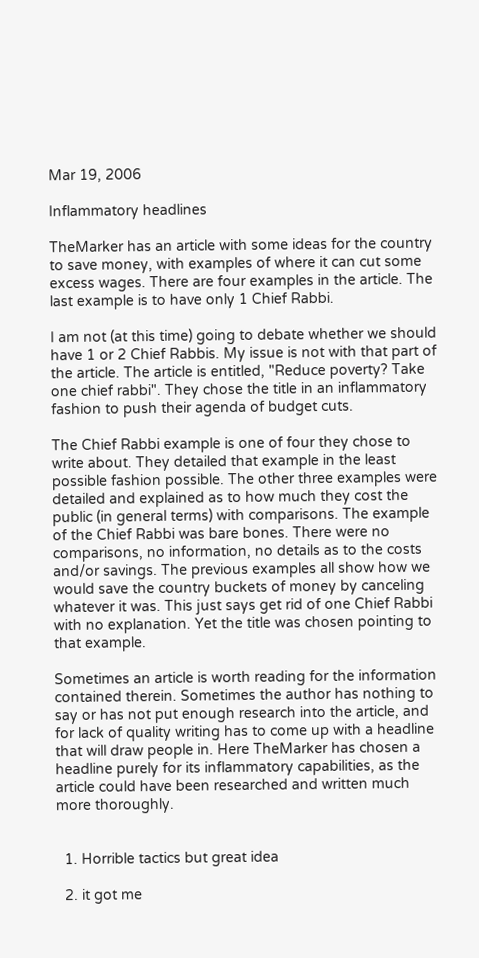Mar 19, 2006

Inflammatory headlines

TheMarker has an article with some ideas for the country to save money, with examples of where it can cut some excess wages. There are four examples in the article. The last example is to have only 1 Chief Rabbi.

I am not (at this time) going to debate whether we should have 1 or 2 Chief Rabbis. My issue is not with that part of the article. The article is entitled, "Reduce poverty? Take one chief rabbi". They chose the title in an inflammatory fashion to push their agenda of budget cuts.

The Chief Rabbi example is one of four they chose to write about. They detailed that example in the least possible fashion possible. The other three examples were detailed and explained as to how much they cost the public (in general terms) with comparisons. The example of the Chief Rabbi was bare bones. There were no comparisons, no information, no details as to the costs and/or savings. The previous examples all show how we would save the country buckets of money by canceling whatever it was. This just says get rid of one Chief Rabbi with no explanation. Yet the title was chosen pointing to that example.

Sometimes an article is worth reading for the information contained therein. Sometimes the author has nothing to say or has not put enough research into the article, and for lack of quality writing has to come up with a headline that will draw people in. Here TheMarker has chosen a headline purely for its inflammatory capabilities, as the article could have been researched and written much more thoroughly.


  1. Horrible tactics but great idea

  2. it got me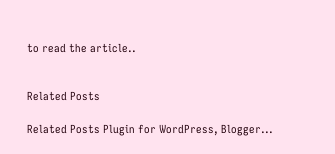to read the article..


Related Posts

Related Posts Plugin for WordPress, Blogger...